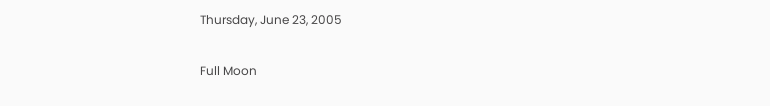Thursday, June 23, 2005

Full Moon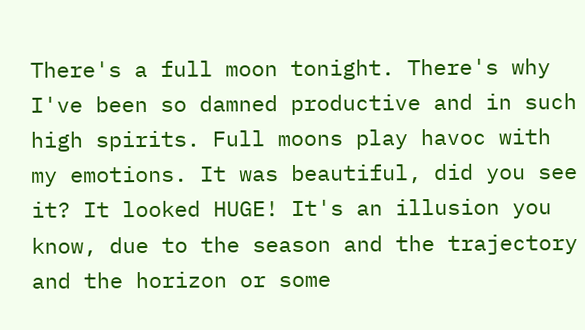There's a full moon tonight. There's why I've been so damned productive and in such high spirits. Full moons play havoc with my emotions. It was beautiful, did you see it? It looked HUGE! It's an illusion you know, due to the season and the trajectory and the horizon or some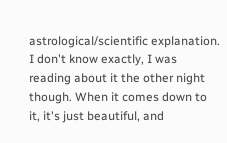astrological/scientific explanation. I don't know exactly, I was reading about it the other night though. When it comes down to it, it's just beautiful, and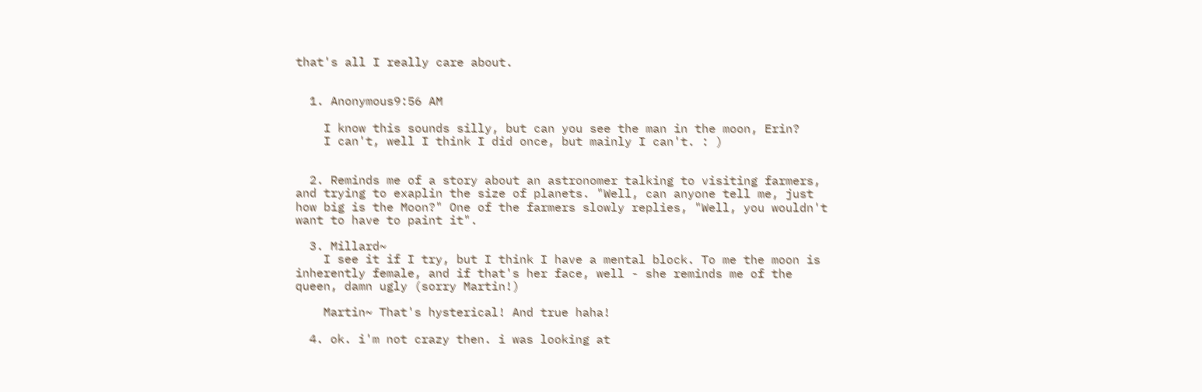that's all I really care about.


  1. Anonymous9:56 AM

    I know this sounds silly, but can you see the man in the moon, Erin?
    I can't, well I think I did once, but mainly I can't. : )


  2. Reminds me of a story about an astronomer talking to visiting farmers, and trying to exaplin the size of planets. "Well, can anyone tell me, just how big is the Moon?" One of the farmers slowly replies, "Well, you wouldn't want to have to paint it".

  3. Millard~
    I see it if I try, but I think I have a mental block. To me the moon is inherently female, and if that's her face, well - she reminds me of the queen, damn ugly (sorry Martin!)

    Martin~ That's hysterical! And true haha!

  4. ok. i'm not crazy then. i was looking at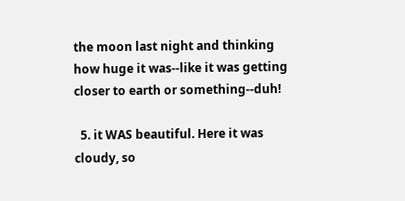the moon last night and thinking how huge it was--like it was getting closer to earth or something--duh!

  5. it WAS beautiful. Here it was cloudy, so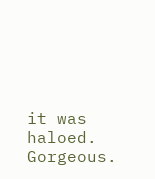it was haloed. Gorgeous.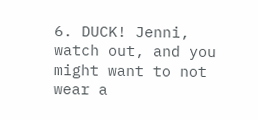6. DUCK! Jenni, watch out, and you might want to not wear a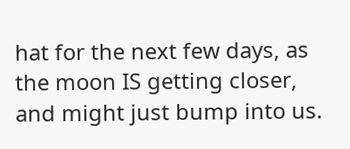hat for the next few days, as the moon IS getting closer, and might just bump into us.